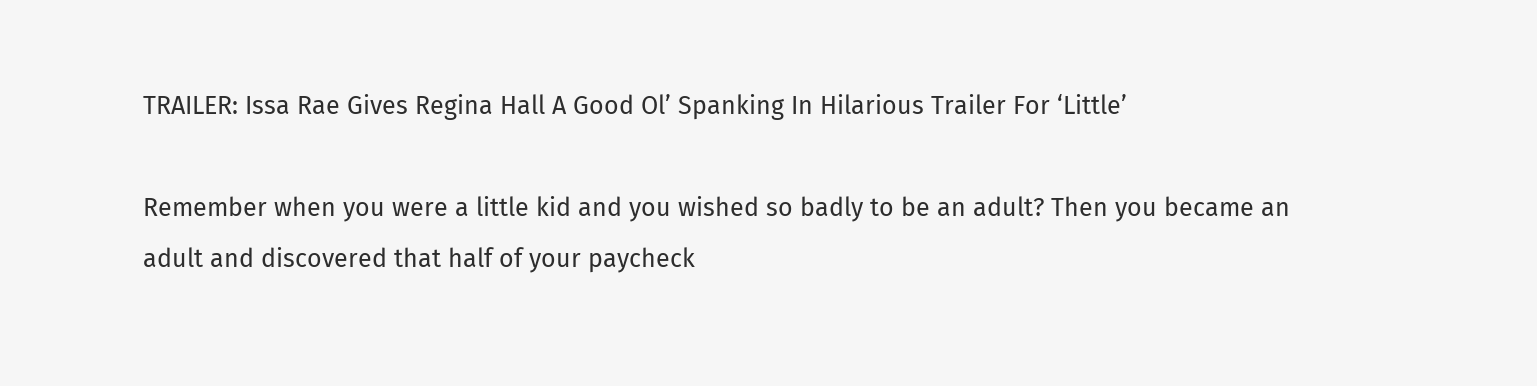TRAILER: Issa Rae Gives Regina Hall A Good Ol’ Spanking In Hilarious Trailer For ‘Little’

Remember when you were a little kid and you wished so badly to be an adult? Then you became an adult and discovered that half of your paycheck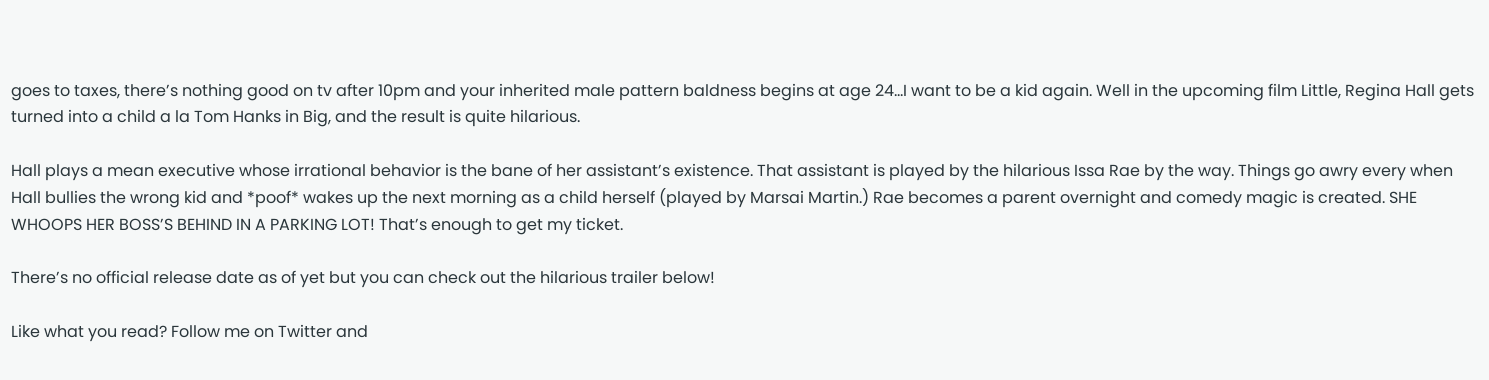goes to taxes, there’s nothing good on tv after 10pm and your inherited male pattern baldness begins at age 24…I want to be a kid again. Well in the upcoming film Little, Regina Hall gets turned into a child a la Tom Hanks in Big, and the result is quite hilarious.

Hall plays a mean executive whose irrational behavior is the bane of her assistant’s existence. That assistant is played by the hilarious Issa Rae by the way. Things go awry every when Hall bullies the wrong kid and *poof* wakes up the next morning as a child herself (played by Marsai Martin.) Rae becomes a parent overnight and comedy magic is created. SHE WHOOPS HER BOSS’S BEHIND IN A PARKING LOT! That’s enough to get my ticket.

There’s no official release date as of yet but you can check out the hilarious trailer below!

Like what you read? Follow me on Twitter and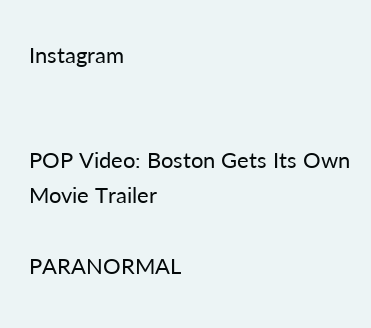Instagram


POP Video: Boston Gets Its Own Movie Trailer

PARANORMAL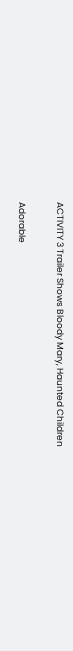ACTIVITY 3 Trailer Shows Bloody Mary, Haunted Children

Adorable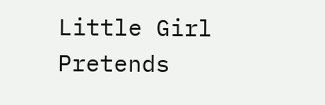Little Girl Pretends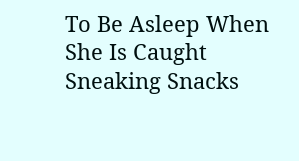To Be Asleep When She Is Caught Sneaking Snacks